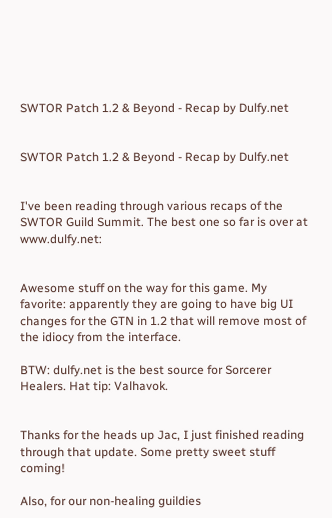SWTOR Patch 1.2 & Beyond - Recap by Dulfy.net


SWTOR Patch 1.2 & Beyond - Recap by Dulfy.net


I've been reading through various recaps of the SWTOR Guild Summit. The best one so far is over at www.dulfy.net:


Awesome stuff on the way for this game. My favorite: apparently they are going to have big UI changes for the GTN in 1.2 that will remove most of the idiocy from the interface.

BTW: dulfy.net is the best source for Sorcerer Healers. Hat tip: Valhavok.


Thanks for the heads up Jac, I just finished reading through that update. Some pretty sweet stuff coming!

Also, for our non-healing guildies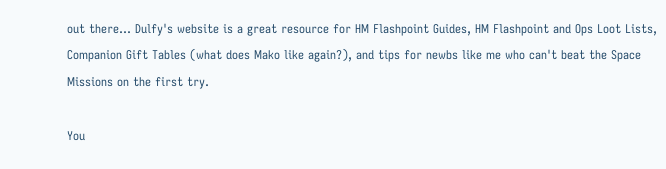out there... Dulfy's website is a great resource for HM Flashpoint Guides, HM Flashpoint and Ops Loot Lists, Companion Gift Tables (what does Mako like again?), and tips for newbs like me who can't beat the Space Missions on the first try.

You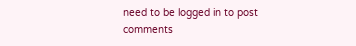need to be logged in to post comments